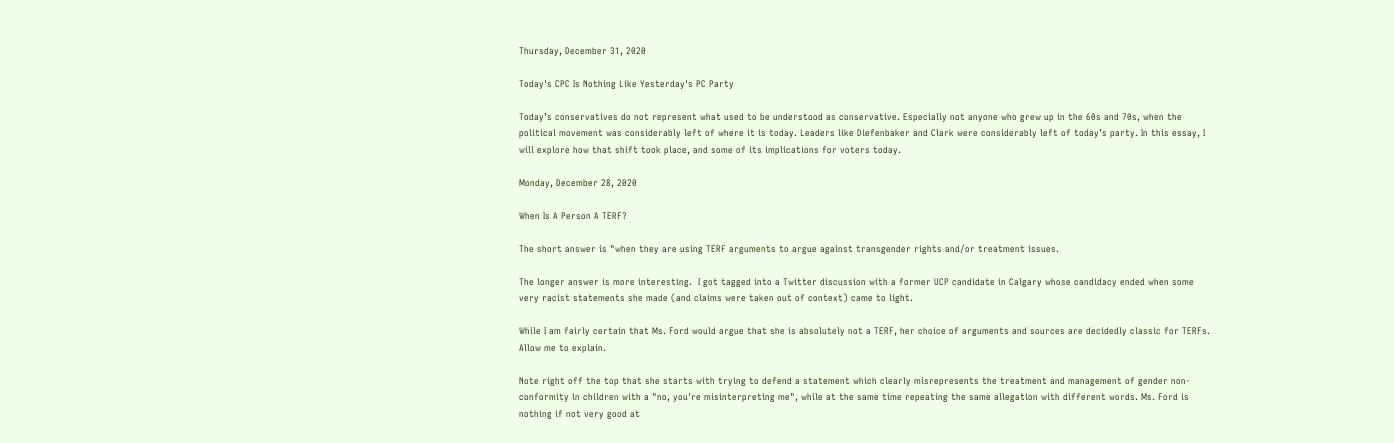Thursday, December 31, 2020

Today's CPC Is Nothing Like Yesterday's PC Party

Today’s conservatives do not represent what used to be understood as conservative. Especially not anyone who grew up in the 60s and 70s, when the political movement was considerably left of where it is today. Leaders like Diefenbaker and Clark were considerably left of today’s party. In this essay, I will explore how that shift took place, and some of its implications for voters today.

Monday, December 28, 2020

When Is A Person A TERF?

The short answer is "when they are using TERF arguments to argue against transgender rights and/or treatment issues.

The longer answer is more interesting.  I got tagged into a Twitter discussion with a former UCP candidate in Calgary whose candidacy ended when some very racist statements she made (and claims were taken out of context) came to light.

While I am fairly certain that Ms. Ford would argue that she is absolutely not a TERF, her choice of arguments and sources are decidedly classic for TERFs.  Allow me to explain.

Note right off the top that she starts with trying to defend a statement which clearly misrepresents the treatment and management of gender non-conformity in children with a "no, you're misinterpreting me", while at the same time repeating the same allegation with different words. Ms. Ford is nothing if not very good at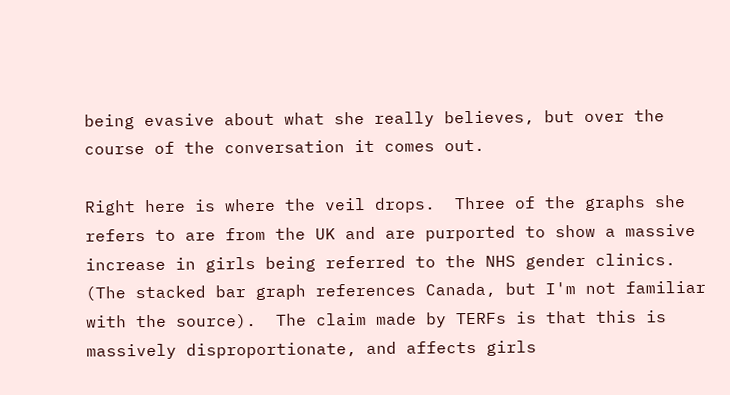being evasive about what she really believes, but over the course of the conversation it comes out.

Right here is where the veil drops.  Three of the graphs she refers to are from the UK and are purported to show a massive increase in girls being referred to the NHS gender clinics.  (The stacked bar graph references Canada, but I'm not familiar with the source).  The claim made by TERFs is that this is massively disproportionate, and affects girls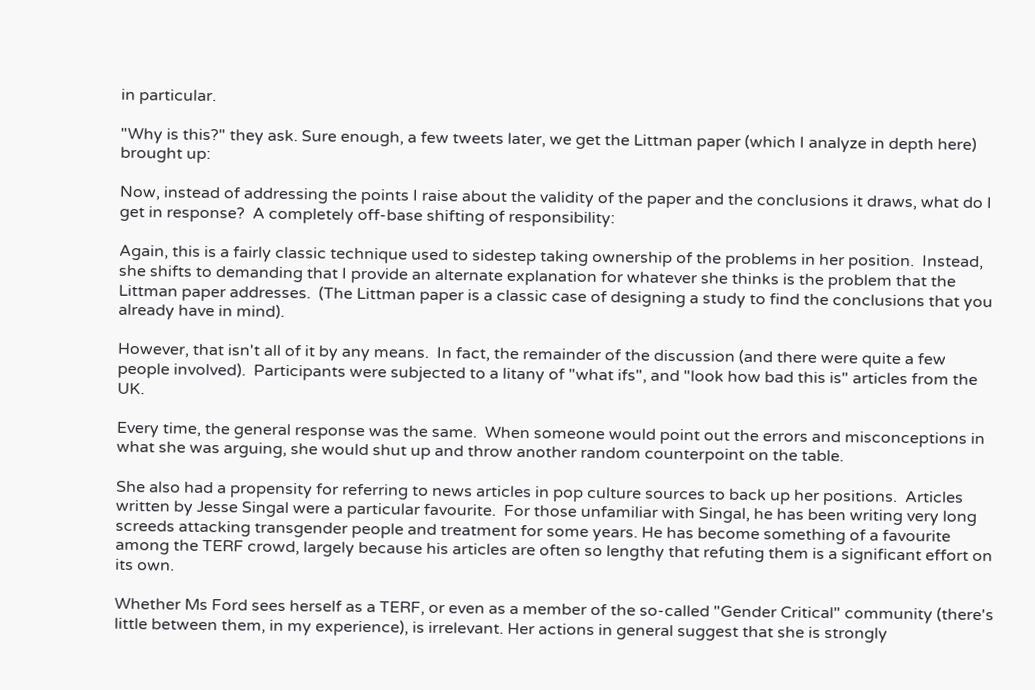in particular.

"Why is this?" they ask. Sure enough, a few tweets later, we get the Littman paper (which I analyze in depth here) brought up:

Now, instead of addressing the points I raise about the validity of the paper and the conclusions it draws, what do I get in response?  A completely off-base shifting of responsibility:

Again, this is a fairly classic technique used to sidestep taking ownership of the problems in her position.  Instead, she shifts to demanding that I provide an alternate explanation for whatever she thinks is the problem that the Littman paper addresses.  (The Littman paper is a classic case of designing a study to find the conclusions that you already have in mind).

However, that isn't all of it by any means.  In fact, the remainder of the discussion (and there were quite a few people involved).  Participants were subjected to a litany of "what ifs", and "look how bad this is" articles from the UK.

Every time, the general response was the same.  When someone would point out the errors and misconceptions in what she was arguing, she would shut up and throw another random counterpoint on the table.

She also had a propensity for referring to news articles in pop culture sources to back up her positions.  Articles written by Jesse Singal were a particular favourite.  For those unfamiliar with Singal, he has been writing very long screeds attacking transgender people and treatment for some years. He has become something of a favourite among the TERF crowd, largely because his articles are often so lengthy that refuting them is a significant effort on its own.

Whether Ms Ford sees herself as a TERF, or even as a member of the so-called "Gender Critical" community (there's little between them, in my experience), is irrelevant. Her actions in general suggest that she is strongly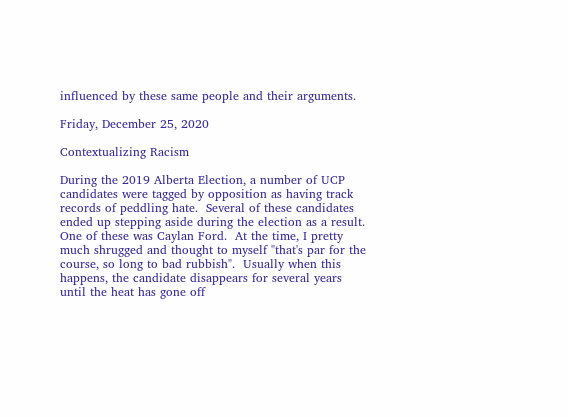influenced by these same people and their arguments.

Friday, December 25, 2020

Contextualizing Racism

During the 2019 Alberta Election, a number of UCP candidates were tagged by opposition as having track records of peddling hate.  Several of these candidates ended up stepping aside during the election as a result.  One of these was Caylan Ford.  At the time, I pretty much shrugged and thought to myself "that's par for the course, so long to bad rubbish".  Usually when this happens, the candidate disappears for several years until the heat has gone off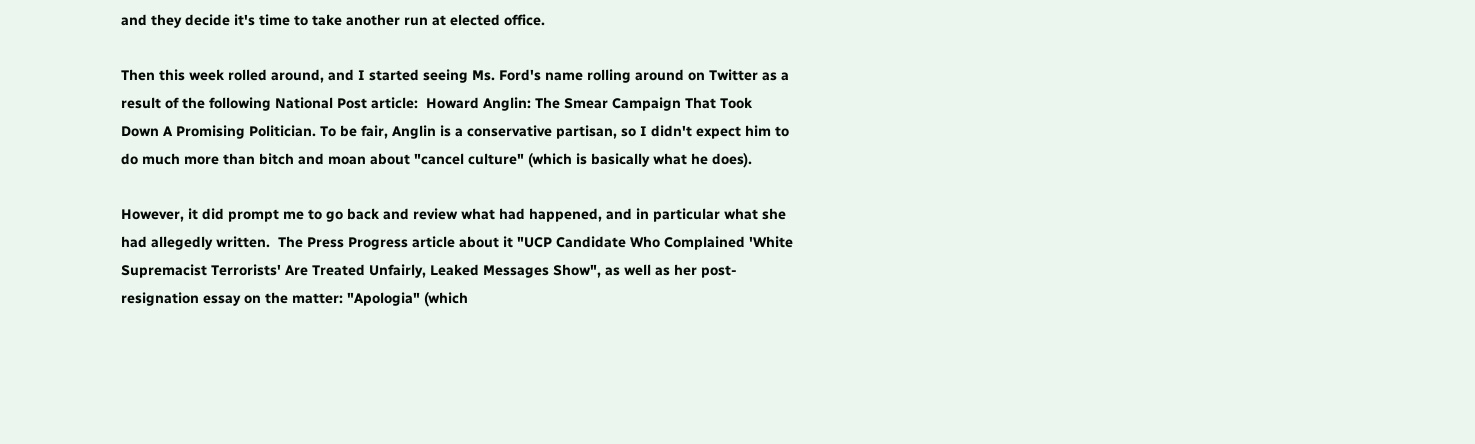and they decide it's time to take another run at elected office.

Then this week rolled around, and I started seeing Ms. Ford's name rolling around on Twitter as a result of the following National Post article:  Howard Anglin: The Smear Campaign That Took Down A Promising Politician. To be fair, Anglin is a conservative partisan, so I didn't expect him to do much more than bitch and moan about "cancel culture" (which is basically what he does).

However, it did prompt me to go back and review what had happened, and in particular what she had allegedly written.  The Press Progress article about it "UCP Candidate Who Complained 'White Supremacist Terrorists' Are Treated Unfairly, Leaked Messages Show", as well as her post-resignation essay on the matter: "Apologia" (which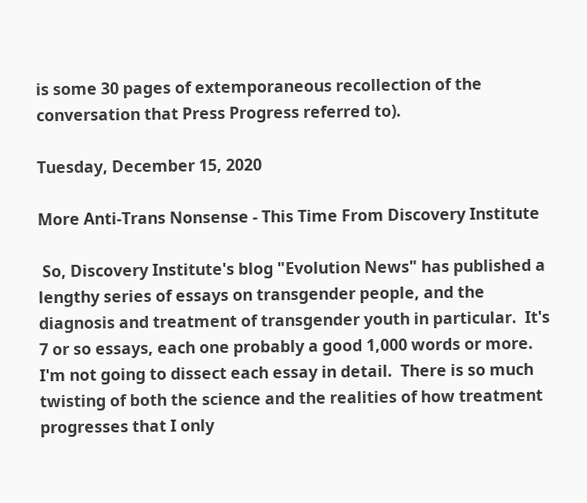is some 30 pages of extemporaneous recollection of the conversation that Press Progress referred to).

Tuesday, December 15, 2020

More Anti-Trans Nonsense - This Time From Discovery Institute

 So, Discovery Institute's blog "Evolution News" has published a lengthy series of essays on transgender people, and the diagnosis and treatment of transgender youth in particular.  It's 7 or so essays, each one probably a good 1,000 words or more.  I'm not going to dissect each essay in detail.  There is so much twisting of both the science and the realities of how treatment progresses that I only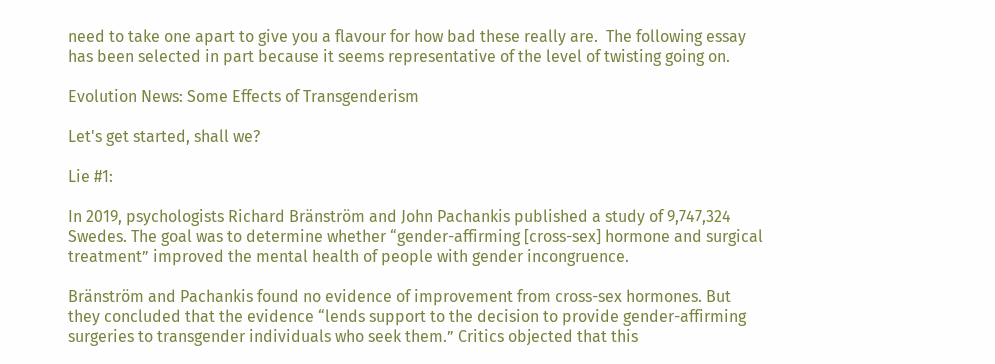need to take one apart to give you a flavour for how bad these really are.  The following essay has been selected in part because it seems representative of the level of twisting going on.

Evolution News: Some Effects of Transgenderism

Let's get started, shall we?

Lie #1:

In 2019, psychologists Richard Bränström and John Pachankis published a study of 9,747,324 Swedes. The goal was to determine whether “gender-affirming [cross-sex] hormone and surgical treatment” improved the mental health of people with gender incongruence.

Bränström and Pachankis found no evidence of improvement from cross-sex hormones. But they concluded that the evidence “lends support to the decision to provide gender-affirming surgeries to transgender individuals who seek them.” Critics objected that this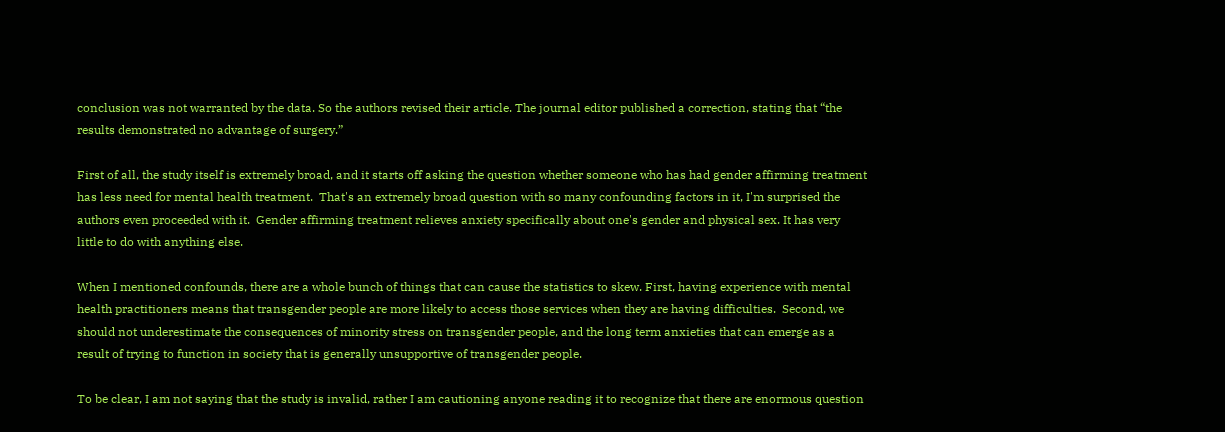conclusion was not warranted by the data. So the authors revised their article. The journal editor published a correction, stating that “the results demonstrated no advantage of surgery.”

First of all, the study itself is extremely broad, and it starts off asking the question whether someone who has had gender affirming treatment has less need for mental health treatment.  That's an extremely broad question with so many confounding factors in it, I'm surprised the authors even proceeded with it.  Gender affirming treatment relieves anxiety specifically about one's gender and physical sex. It has very little to do with anything else.

When I mentioned confounds, there are a whole bunch of things that can cause the statistics to skew. First, having experience with mental health practitioners means that transgender people are more likely to access those services when they are having difficulties.  Second, we should not underestimate the consequences of minority stress on transgender people, and the long term anxieties that can emerge as a result of trying to function in society that is generally unsupportive of transgender people.

To be clear, I am not saying that the study is invalid, rather I am cautioning anyone reading it to recognize that there are enormous question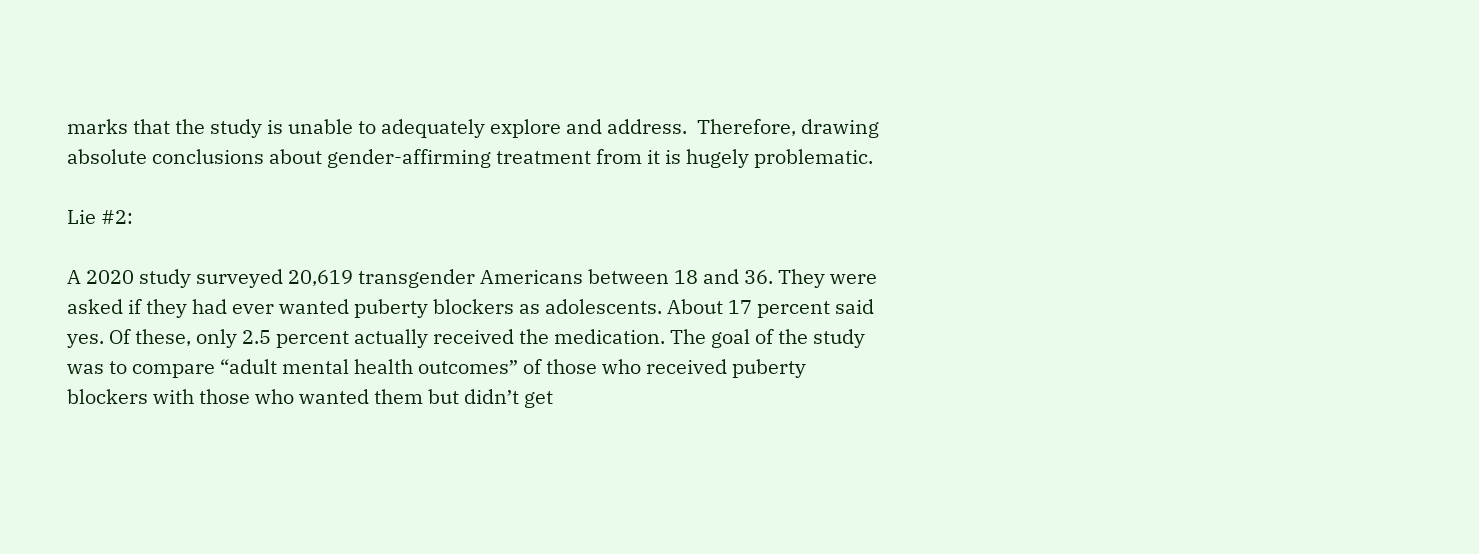marks that the study is unable to adequately explore and address.  Therefore, drawing absolute conclusions about gender-affirming treatment from it is hugely problematic.

Lie #2:

A 2020 study surveyed 20,619 transgender Americans between 18 and 36. They were asked if they had ever wanted puberty blockers as adolescents. About 17 percent said yes. Of these, only 2.5 percent actually received the medication. The goal of the study was to compare “adult mental health outcomes” of those who received puberty blockers with those who wanted them but didn’t get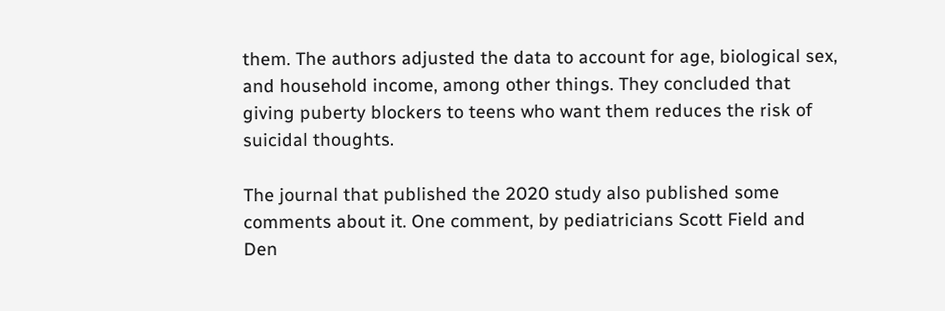them. The authors adjusted the data to account for age, biological sex, and household income, among other things. They concluded that giving puberty blockers to teens who want them reduces the risk of suicidal thoughts.

The journal that published the 2020 study also published some comments about it. One comment, by pediatricians Scott Field and Den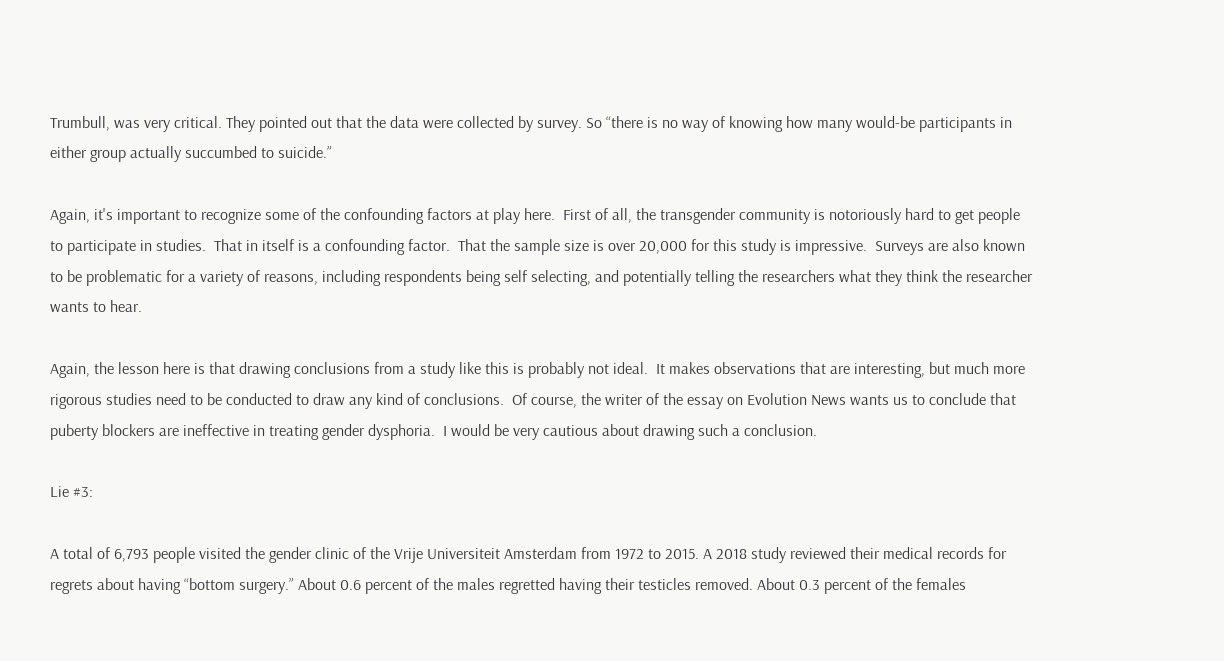Trumbull, was very critical. They pointed out that the data were collected by survey. So “there is no way of knowing how many would-be participants in either group actually succumbed to suicide.”

Again, it's important to recognize some of the confounding factors at play here.  First of all, the transgender community is notoriously hard to get people to participate in studies.  That in itself is a confounding factor.  That the sample size is over 20,000 for this study is impressive.  Surveys are also known to be problematic for a variety of reasons, including respondents being self selecting, and potentially telling the researchers what they think the researcher wants to hear.

Again, the lesson here is that drawing conclusions from a study like this is probably not ideal.  It makes observations that are interesting, but much more rigorous studies need to be conducted to draw any kind of conclusions.  Of course, the writer of the essay on Evolution News wants us to conclude that puberty blockers are ineffective in treating gender dysphoria.  I would be very cautious about drawing such a conclusion.

Lie #3:

A total of 6,793 people visited the gender clinic of the Vrije Universiteit Amsterdam from 1972 to 2015. A 2018 study reviewed their medical records for regrets about having “bottom surgery.” About 0.6 percent of the males regretted having their testicles removed. About 0.3 percent of the females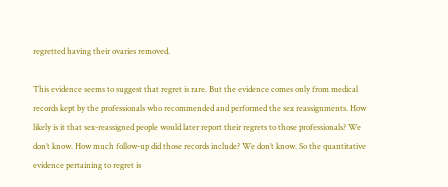regretted having their ovaries removed.

This evidence seems to suggest that regret is rare. But the evidence comes only from medical records kept by the professionals who recommended and performed the sex reassignments. How likely is it that sex-reassigned people would later report their regrets to those professionals? We don’t know. How much follow-up did those records include? We don’t know. So the quantitative evidence pertaining to regret is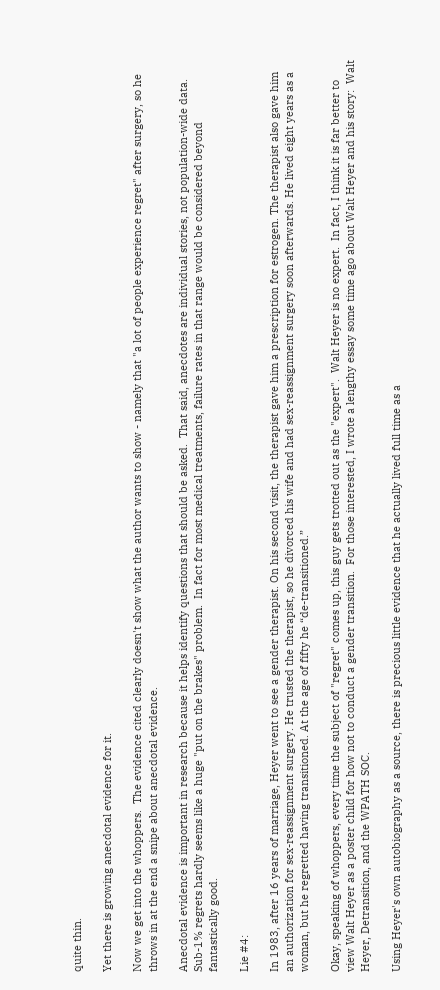quite thin.

Yet there is growing anecdotal evidence for it.

Now we get into the whoppers.  The evidence cited clearly doesn't show what the author wants to show - namely that "a lot of people experience regret" after surgery, so he throws in at the end a snipe about anecdotal evidence.

Anecdotal evidence is important in research because it helps identify questions that should be asked.  That said, anecdotes are individual stories, not population-wide data.  Sub-1% regrets hardly seems like a huge "put on the brakes" problem.  In fact for most medical treatments, failure rates in that range would be considered beyond fantastically good.

Lie #4:

In 1983, after 16 years of marriage, Heyer went to see a gender therapist. On his second visit, the therapist gave him a prescription for estrogen. The therapist also gave him an authorization for sex-reassignment surgery. He trusted the therapist, so he divorced his wife and had sex-reassignment surgery soon afterwards. He lived eight years as a woman, but he regretted having transitioned. At the age of fifty he “de-transitioned.”

Okay, speaking of whoppers, every time the subject of "regret" comes up, this guy gets trotted out as the "expert".  Walt Heyer is no expert.  In fact, I think it is far better to view Walt Heyer as a poster child for how not to conduct a gender transition.  For those interested, I wrote a lengthy essay some time ago about Walt Heyer and his story:  Walt Heyer, Detransition, and the WPATH SOC.

Using Heyer's own autobiography as a source, there is precious little evidence that he actually lived full time as a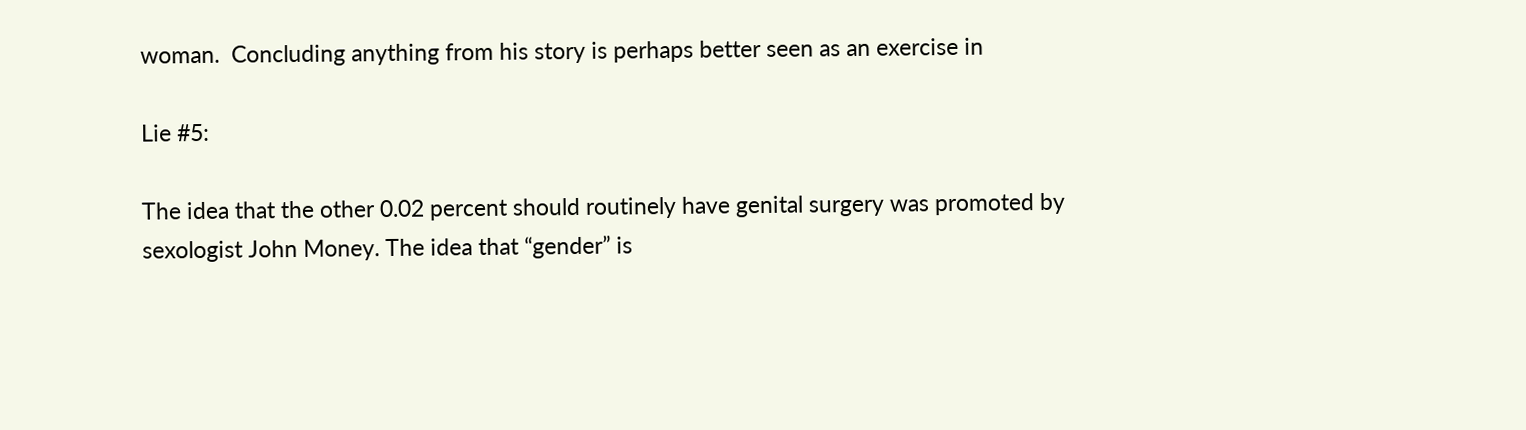woman.  Concluding anything from his story is perhaps better seen as an exercise in

Lie #5:

The idea that the other 0.02 percent should routinely have genital surgery was promoted by sexologist John Money. The idea that “gender” is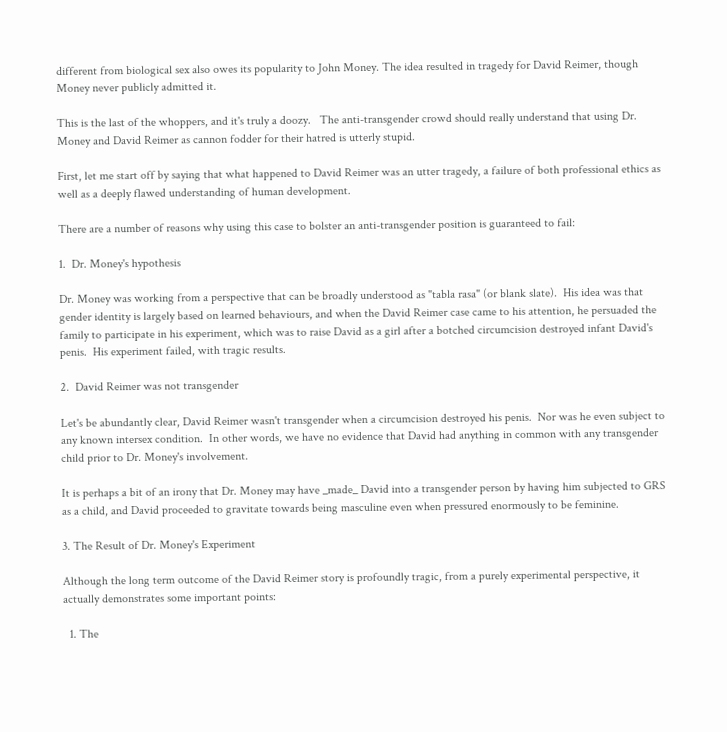different from biological sex also owes its popularity to John Money. The idea resulted in tragedy for David Reimer, though Money never publicly admitted it.

This is the last of the whoppers, and it's truly a doozy.   The anti-transgender crowd should really understand that using Dr. Money and David Reimer as cannon fodder for their hatred is utterly stupid.

First, let me start off by saying that what happened to David Reimer was an utter tragedy, a failure of both professional ethics as well as a deeply flawed understanding of human development.

There are a number of reasons why using this case to bolster an anti-transgender position is guaranteed to fail:

1.  Dr. Money's hypothesis

Dr. Money was working from a perspective that can be broadly understood as "tabla rasa" (or blank slate).  His idea was that gender identity is largely based on learned behaviours, and when the David Reimer case came to his attention, he persuaded the family to participate in his experiment, which was to raise David as a girl after a botched circumcision destroyed infant David's penis.  His experiment failed, with tragic results.

2.  David Reimer was not transgender

Let's be abundantly clear, David Reimer wasn't transgender when a circumcision destroyed his penis.  Nor was he even subject to any known intersex condition.  In other words, we have no evidence that David had anything in common with any transgender child prior to Dr. Money's involvement.

It is perhaps a bit of an irony that Dr. Money may have _made_ David into a transgender person by having him subjected to GRS as a child, and David proceeded to gravitate towards being masculine even when pressured enormously to be feminine.

3. The Result of Dr. Money's Experiment

Although the long term outcome of the David Reimer story is profoundly tragic, from a purely experimental perspective, it actually demonstrates some important points:

  1. The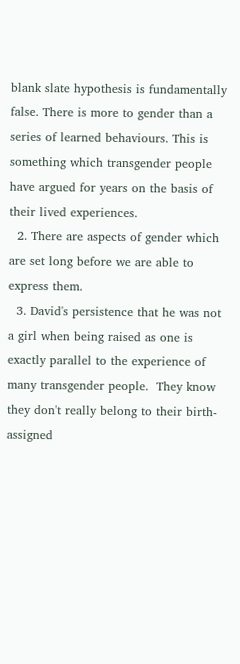blank slate hypothesis is fundamentally false. There is more to gender than a series of learned behaviours. This is something which transgender people have argued for years on the basis of their lived experiences.
  2. There are aspects of gender which are set long before we are able to express them.
  3. David's persistence that he was not a girl when being raised as one is exactly parallel to the experience of many transgender people.  They know they don't really belong to their birth-assigned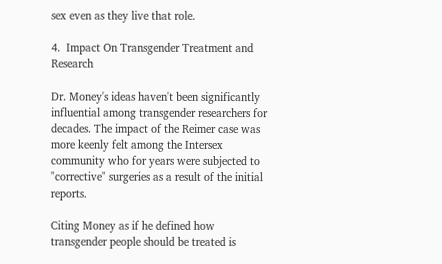sex even as they live that role.

4.  Impact On Transgender Treatment and Research

Dr. Money's ideas haven't been significantly influential among transgender researchers for decades. The impact of the Reimer case was more keenly felt among the Intersex community who for years were subjected to "corrective" surgeries as a result of the initial reports.

Citing Money as if he defined how transgender people should be treated is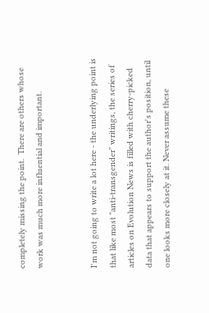completely missing the point.  There are others whose work was much more influential and important.


I'm not going to write a lot here - the underlying point is that like most "anti-transgender" writings, the series of articles on Evolution News is filled with cherry-picked data that appears to support the author's position, until one looks more closely at it. Never assume these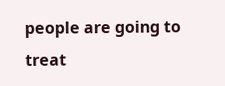people are going to treat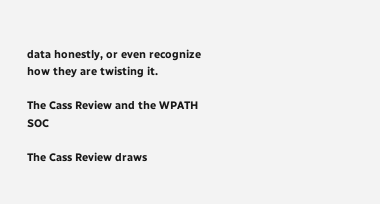data honestly, or even recognize how they are twisting it.

The Cass Review and the WPATH SOC

The Cass Review draws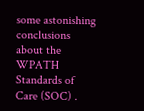some astonishing conclusions about the WPATH Standards of Care (SOC) .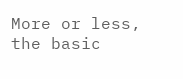More or less, the basic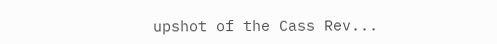upshot of the Cass Rev...